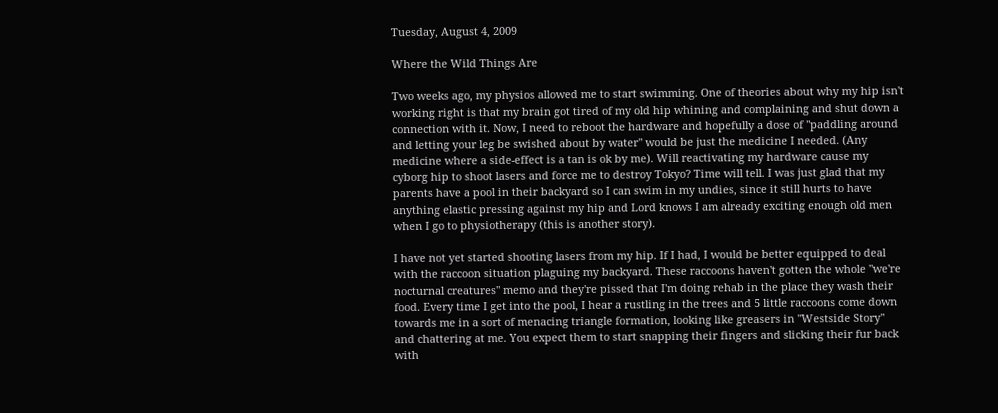Tuesday, August 4, 2009

Where the Wild Things Are

Two weeks ago, my physios allowed me to start swimming. One of theories about why my hip isn't working right is that my brain got tired of my old hip whining and complaining and shut down a connection with it. Now, I need to reboot the hardware and hopefully a dose of "paddling around and letting your leg be swished about by water" would be just the medicine I needed. (Any medicine where a side-effect is a tan is ok by me). Will reactivating my hardware cause my cyborg hip to shoot lasers and force me to destroy Tokyo? Time will tell. I was just glad that my parents have a pool in their backyard so I can swim in my undies, since it still hurts to have anything elastic pressing against my hip and Lord knows I am already exciting enough old men when I go to physiotherapy (this is another story).

I have not yet started shooting lasers from my hip. If I had, I would be better equipped to deal with the raccoon situation plaguing my backyard. These raccoons haven't gotten the whole "we're nocturnal creatures" memo and they're pissed that I'm doing rehab in the place they wash their food. Every time I get into the pool, I hear a rustling in the trees and 5 little raccoons come down towards me in a sort of menacing triangle formation, looking like greasers in "Westside Story" and chattering at me. You expect them to start snapping their fingers and slicking their fur back with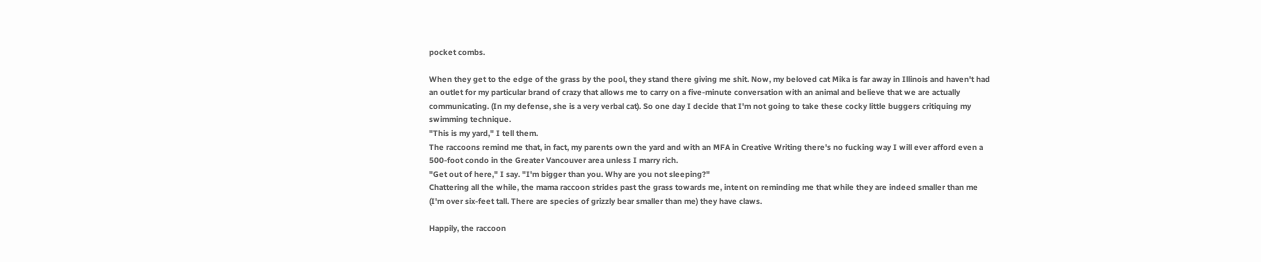pocket combs.

When they get to the edge of the grass by the pool, they stand there giving me shit. Now, my beloved cat Mika is far away in Illinois and haven't had an outlet for my particular brand of crazy that allows me to carry on a five-minute conversation with an animal and believe that we are actually communicating. (In my defense, she is a very verbal cat). So one day I decide that I'm not going to take these cocky little buggers critiquing my swimming technique.
"This is my yard," I tell them.
The raccoons remind me that, in fact, my parents own the yard and with an MFA in Creative Writing there's no fucking way I will ever afford even a 500-foot condo in the Greater Vancouver area unless I marry rich.
"Get out of here," I say. "I'm bigger than you. Why are you not sleeping?"
Chattering all the while, the mama raccoon strides past the grass towards me, intent on reminding me that while they are indeed smaller than me (I'm over six-feet tall. There are species of grizzly bear smaller than me) they have claws.

Happily, the raccoon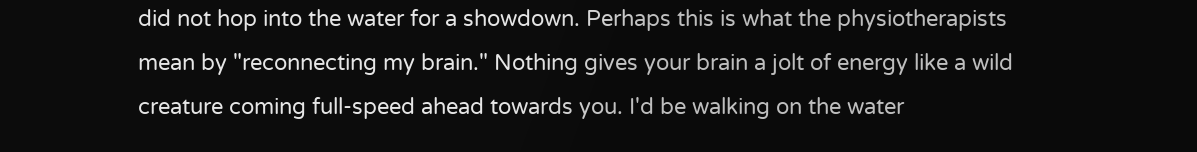did not hop into the water for a showdown. Perhaps this is what the physiotherapists mean by "reconnecting my brain." Nothing gives your brain a jolt of energy like a wild creature coming full-speed ahead towards you. I'd be walking on the water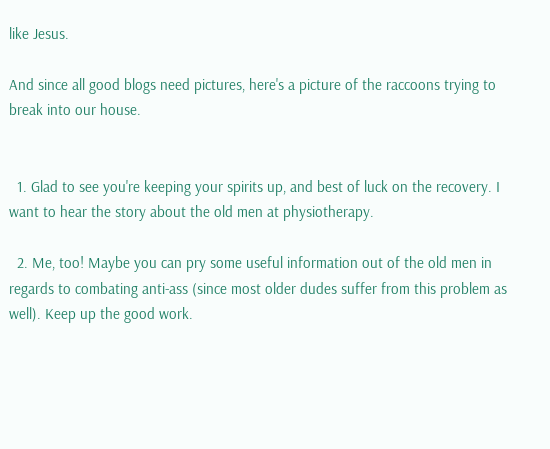like Jesus.

And since all good blogs need pictures, here's a picture of the raccoons trying to break into our house.


  1. Glad to see you're keeping your spirits up, and best of luck on the recovery. I want to hear the story about the old men at physiotherapy.

  2. Me, too! Maybe you can pry some useful information out of the old men in regards to combating anti-ass (since most older dudes suffer from this problem as well). Keep up the good work.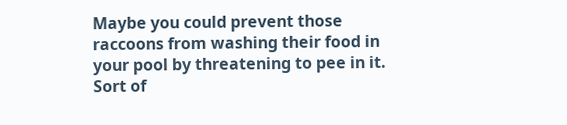Maybe you could prevent those raccoons from washing their food in your pool by threatening to pee in it. Sort of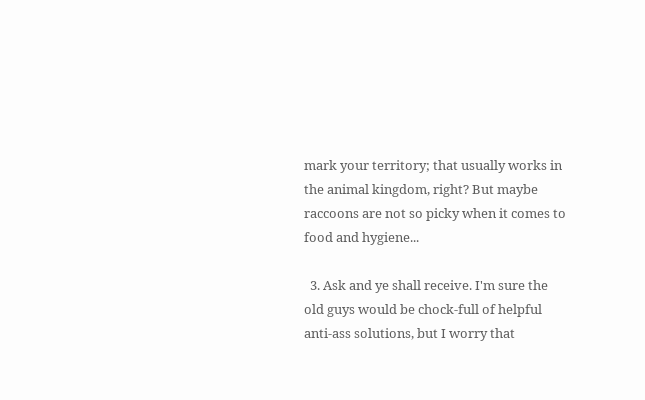mark your territory; that usually works in the animal kingdom, right? But maybe raccoons are not so picky when it comes to food and hygiene...

  3. Ask and ye shall receive. I'm sure the old guys would be chock-full of helpful anti-ass solutions, but I worry that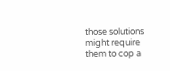those solutions might require them to cop a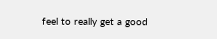feel to really get a good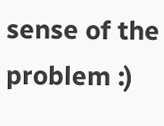sense of the problem :)